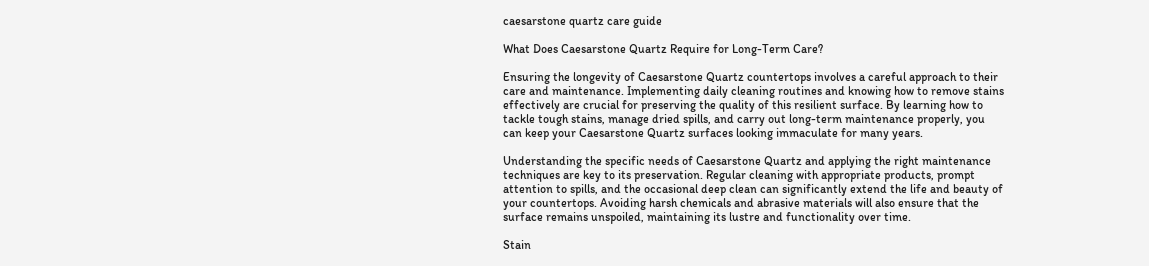caesarstone quartz care guide

What Does Caesarstone Quartz Require for Long-Term Care?

Ensuring the longevity of Caesarstone Quartz countertops involves a careful approach to their care and maintenance. Implementing daily cleaning routines and knowing how to remove stains effectively are crucial for preserving the quality of this resilient surface. By learning how to tackle tough stains, manage dried spills, and carry out long-term maintenance properly, you can keep your Caesarstone Quartz surfaces looking immaculate for many years.

Understanding the specific needs of Caesarstone Quartz and applying the right maintenance techniques are key to its preservation. Regular cleaning with appropriate products, prompt attention to spills, and the occasional deep clean can significantly extend the life and beauty of your countertops. Avoiding harsh chemicals and abrasive materials will also ensure that the surface remains unspoiled, maintaining its lustre and functionality over time.

Stain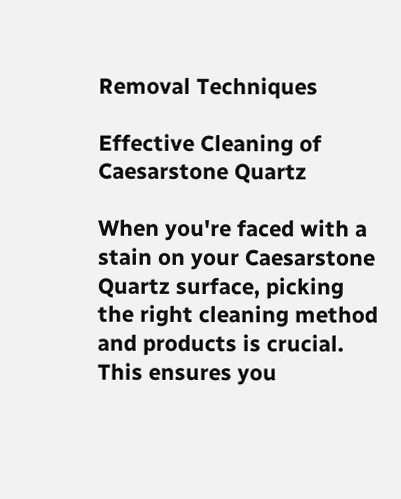Removal Techniques

Effective Cleaning of Caesarstone Quartz

When you're faced with a stain on your Caesarstone Quartz surface, picking the right cleaning method and products is crucial. This ensures you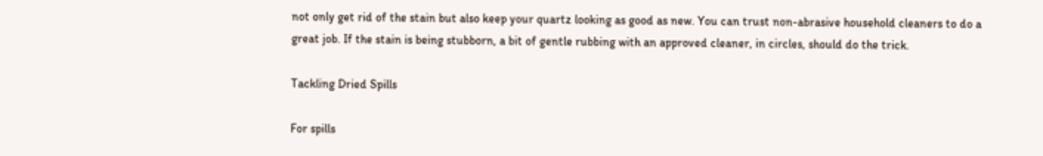not only get rid of the stain but also keep your quartz looking as good as new. You can trust non-abrasive household cleaners to do a great job. If the stain is being stubborn, a bit of gentle rubbing with an approved cleaner, in circles, should do the trick.

Tackling Dried Spills

For spills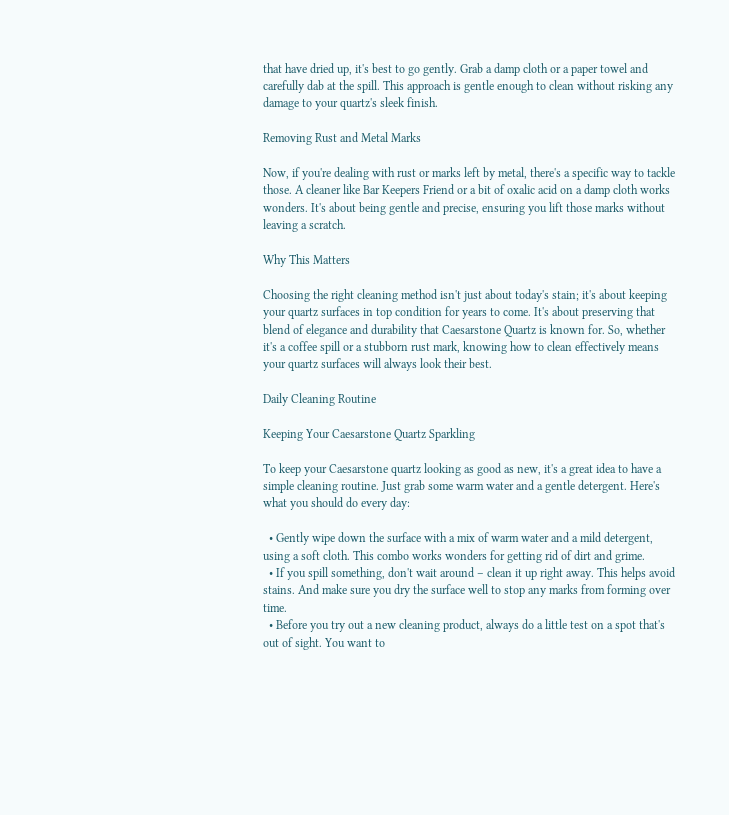that have dried up, it's best to go gently. Grab a damp cloth or a paper towel and carefully dab at the spill. This approach is gentle enough to clean without risking any damage to your quartz's sleek finish.

Removing Rust and Metal Marks

Now, if you're dealing with rust or marks left by metal, there's a specific way to tackle those. A cleaner like Bar Keepers Friend or a bit of oxalic acid on a damp cloth works wonders. It's about being gentle and precise, ensuring you lift those marks without leaving a scratch.

Why This Matters

Choosing the right cleaning method isn't just about today's stain; it's about keeping your quartz surfaces in top condition for years to come. It's about preserving that blend of elegance and durability that Caesarstone Quartz is known for. So, whether it's a coffee spill or a stubborn rust mark, knowing how to clean effectively means your quartz surfaces will always look their best.

Daily Cleaning Routine

Keeping Your Caesarstone Quartz Sparkling

To keep your Caesarstone quartz looking as good as new, it's a great idea to have a simple cleaning routine. Just grab some warm water and a gentle detergent. Here's what you should do every day:

  • Gently wipe down the surface with a mix of warm water and a mild detergent, using a soft cloth. This combo works wonders for getting rid of dirt and grime.
  • If you spill something, don't wait around – clean it up right away. This helps avoid stains. And make sure you dry the surface well to stop any marks from forming over time.
  • Before you try out a new cleaning product, always do a little test on a spot that's out of sight. You want to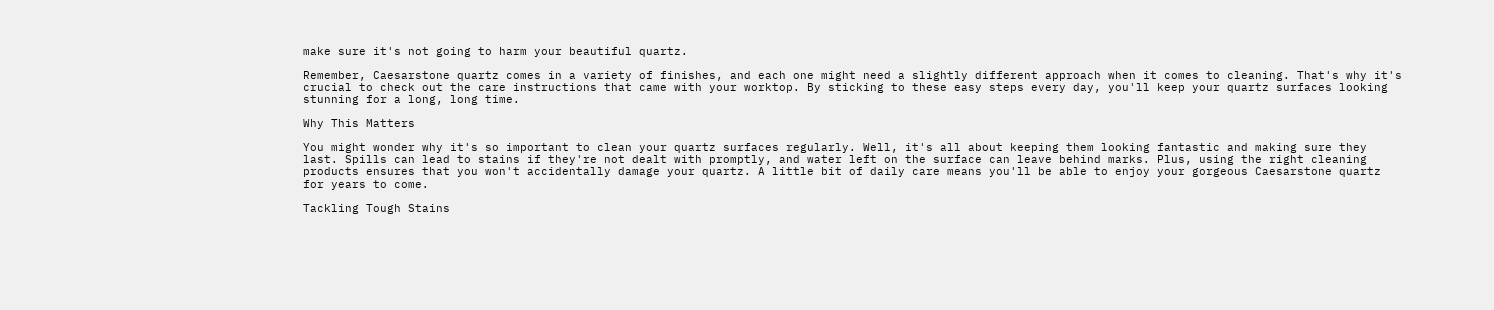make sure it's not going to harm your beautiful quartz.

Remember, Caesarstone quartz comes in a variety of finishes, and each one might need a slightly different approach when it comes to cleaning. That's why it's crucial to check out the care instructions that came with your worktop. By sticking to these easy steps every day, you'll keep your quartz surfaces looking stunning for a long, long time.

Why This Matters

You might wonder why it's so important to clean your quartz surfaces regularly. Well, it's all about keeping them looking fantastic and making sure they last. Spills can lead to stains if they're not dealt with promptly, and water left on the surface can leave behind marks. Plus, using the right cleaning products ensures that you won't accidentally damage your quartz. A little bit of daily care means you'll be able to enjoy your gorgeous Caesarstone quartz for years to come.

Tackling Tough Stains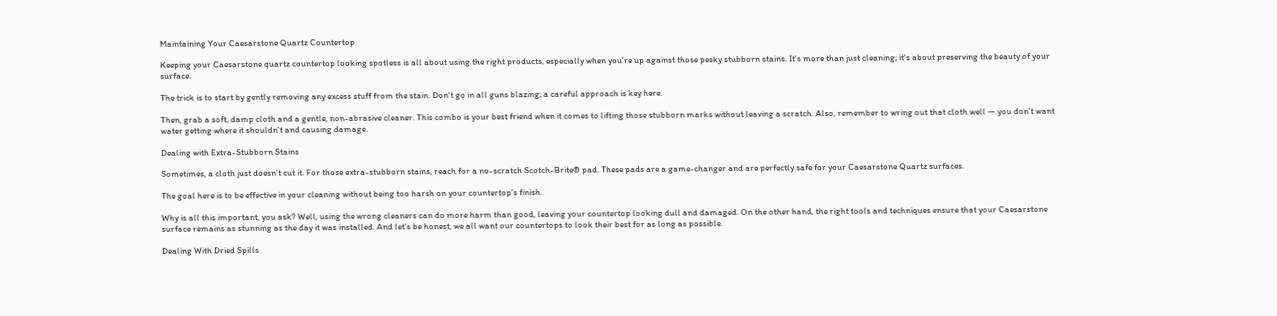Maintaining Your Caesarstone Quartz Countertop

Keeping your Caesarstone quartz countertop looking spotless is all about using the right products, especially when you're up against those pesky stubborn stains. It's more than just cleaning; it's about preserving the beauty of your surface.

The trick is to start by gently removing any excess stuff from the stain. Don't go in all guns blazing; a careful approach is key here.

Then, grab a soft, damp cloth and a gentle, non-abrasive cleaner. This combo is your best friend when it comes to lifting those stubborn marks without leaving a scratch. Also, remember to wring out that cloth well — you don't want water getting where it shouldn't and causing damage.

Dealing with Extra-Stubborn Stains

Sometimes, a cloth just doesn't cut it. For those extra-stubborn stains, reach for a no-scratch Scotch-Brite® pad. These pads are a game-changer and are perfectly safe for your Caesarstone Quartz surfaces.

The goal here is to be effective in your cleaning without being too harsh on your countertop's finish.

Why is all this important, you ask? Well, using the wrong cleaners can do more harm than good, leaving your countertop looking dull and damaged. On the other hand, the right tools and techniques ensure that your Caesarstone surface remains as stunning as the day it was installed. And let's be honest, we all want our countertops to look their best for as long as possible.

Dealing With Dried Spills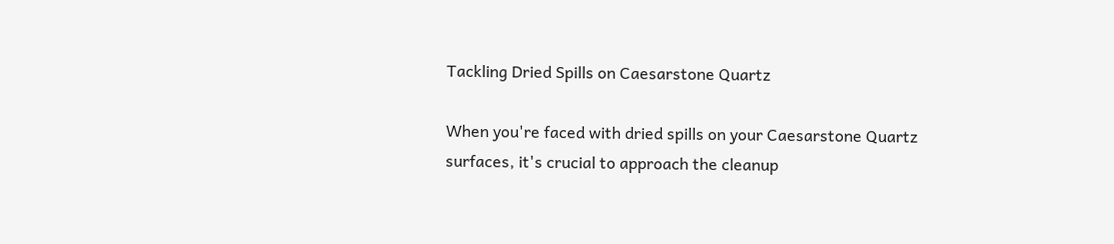Tackling Dried Spills on Caesarstone Quartz

When you're faced with dried spills on your Caesarstone Quartz surfaces, it's crucial to approach the cleanup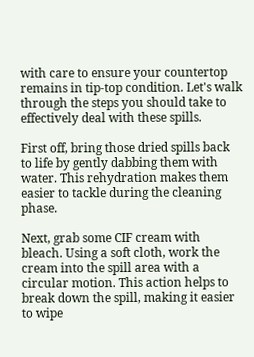with care to ensure your countertop remains in tip-top condition. Let's walk through the steps you should take to effectively deal with these spills.

First off, bring those dried spills back to life by gently dabbing them with water. This rehydration makes them easier to tackle during the cleaning phase.

Next, grab some CIF cream with bleach. Using a soft cloth, work the cream into the spill area with a circular motion. This action helps to break down the spill, making it easier to wipe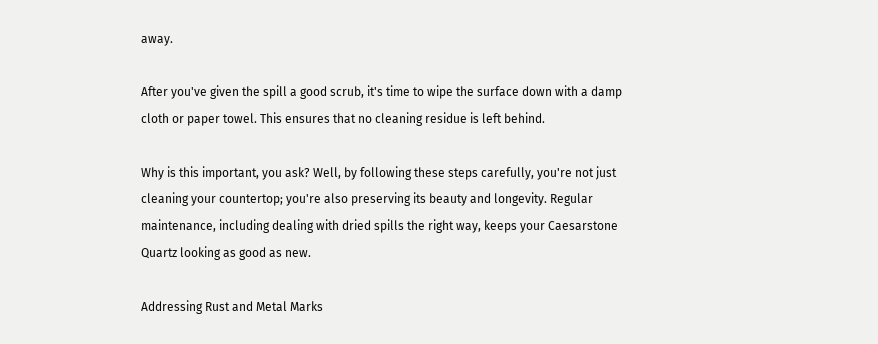away.

After you've given the spill a good scrub, it's time to wipe the surface down with a damp cloth or paper towel. This ensures that no cleaning residue is left behind.

Why is this important, you ask? Well, by following these steps carefully, you're not just cleaning your countertop; you're also preserving its beauty and longevity. Regular maintenance, including dealing with dried spills the right way, keeps your Caesarstone Quartz looking as good as new.

Addressing Rust and Metal Marks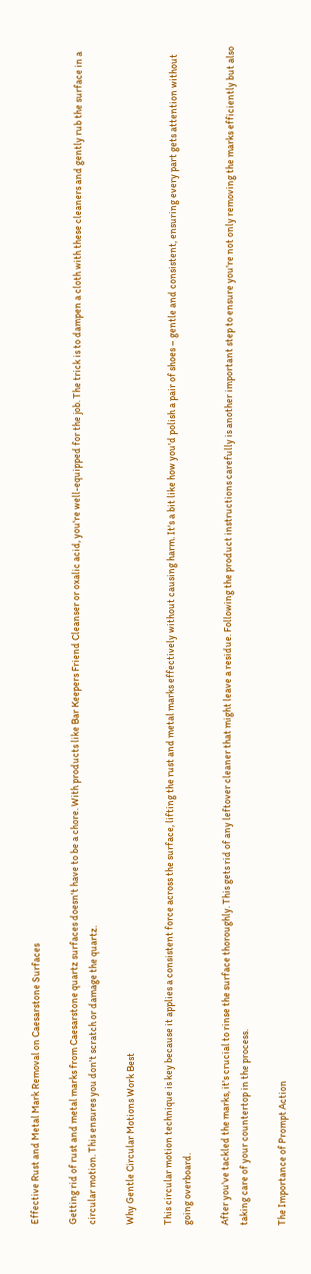Effective Rust and Metal Mark Removal on Caesarstone Surfaces

Getting rid of rust and metal marks from Caesarstone quartz surfaces doesn't have to be a chore. With products like Bar Keepers Friend Cleanser or oxalic acid, you're well-equipped for the job. The trick is to dampen a cloth with these cleaners and gently rub the surface in a circular motion. This ensures you don't scratch or damage the quartz.

Why Gentle Circular Motions Work Best

This circular motion technique is key because it applies a consistent force across the surface, lifting the rust and metal marks effectively without causing harm. It's a bit like how you'd polish a pair of shoes – gentle and consistent, ensuring every part gets attention without going overboard.

After you've tackled the marks, it's crucial to rinse the surface thoroughly. This gets rid of any leftover cleaner that might leave a residue. Following the product instructions carefully is another important step to ensure you're not only removing the marks efficiently but also taking care of your countertop in the process.

The Importance of Prompt Action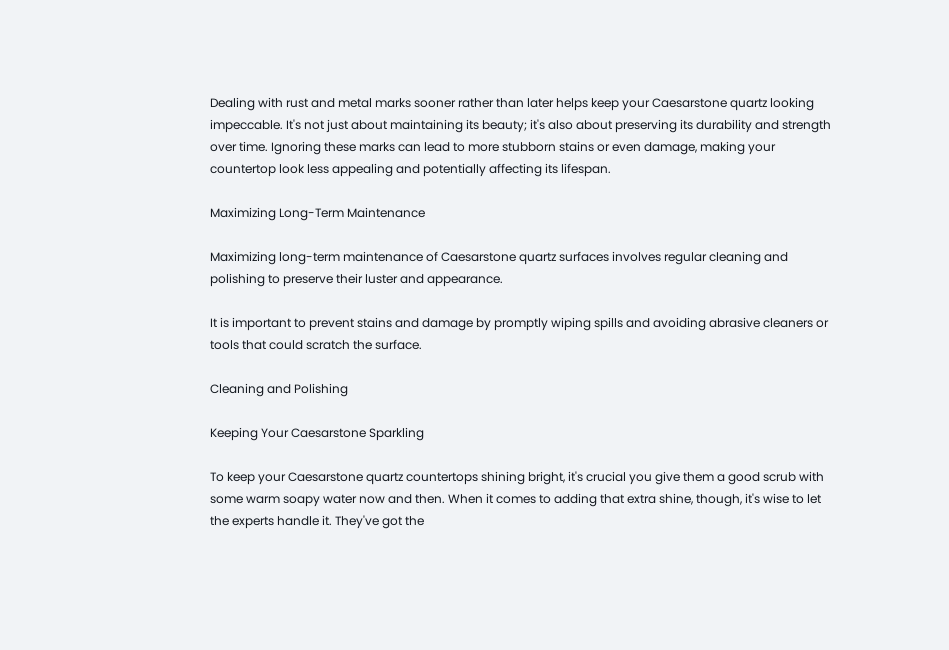Dealing with rust and metal marks sooner rather than later helps keep your Caesarstone quartz looking impeccable. It's not just about maintaining its beauty; it's also about preserving its durability and strength over time. Ignoring these marks can lead to more stubborn stains or even damage, making your countertop look less appealing and potentially affecting its lifespan.

Maximizing Long-Term Maintenance

Maximizing long-term maintenance of Caesarstone quartz surfaces involves regular cleaning and polishing to preserve their luster and appearance.

It is important to prevent stains and damage by promptly wiping spills and avoiding abrasive cleaners or tools that could scratch the surface.

Cleaning and Polishing

Keeping Your Caesarstone Sparkling

To keep your Caesarstone quartz countertops shining bright, it's crucial you give them a good scrub with some warm soapy water now and then. When it comes to adding that extra shine, though, it's wise to let the experts handle it. They've got the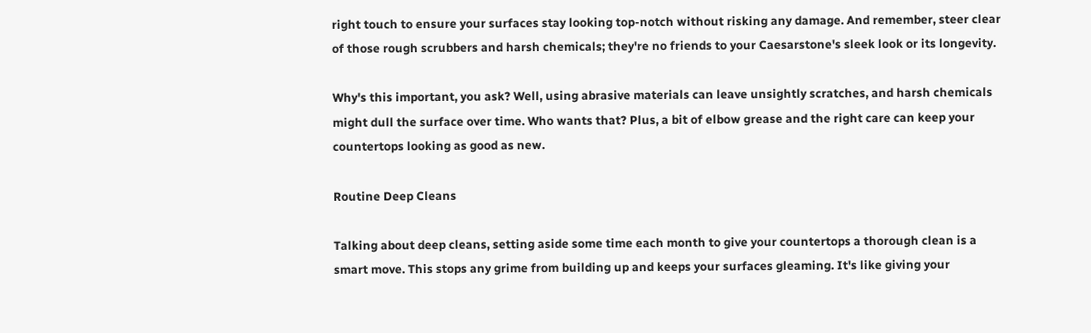right touch to ensure your surfaces stay looking top-notch without risking any damage. And remember, steer clear of those rough scrubbers and harsh chemicals; they're no friends to your Caesarstone's sleek look or its longevity.

Why's this important, you ask? Well, using abrasive materials can leave unsightly scratches, and harsh chemicals might dull the surface over time. Who wants that? Plus, a bit of elbow grease and the right care can keep your countertops looking as good as new.

Routine Deep Cleans

Talking about deep cleans, setting aside some time each month to give your countertops a thorough clean is a smart move. This stops any grime from building up and keeps your surfaces gleaming. It's like giving your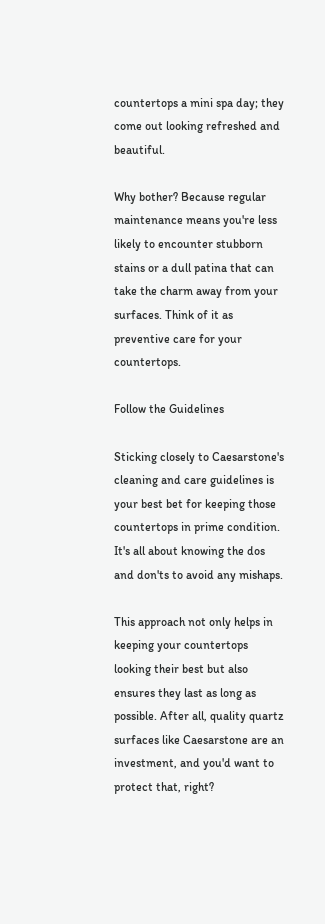countertops a mini spa day; they come out looking refreshed and beautiful.

Why bother? Because regular maintenance means you're less likely to encounter stubborn stains or a dull patina that can take the charm away from your surfaces. Think of it as preventive care for your countertops.

Follow the Guidelines

Sticking closely to Caesarstone's cleaning and care guidelines is your best bet for keeping those countertops in prime condition. It's all about knowing the dos and don'ts to avoid any mishaps.

This approach not only helps in keeping your countertops looking their best but also ensures they last as long as possible. After all, quality quartz surfaces like Caesarstone are an investment, and you'd want to protect that, right?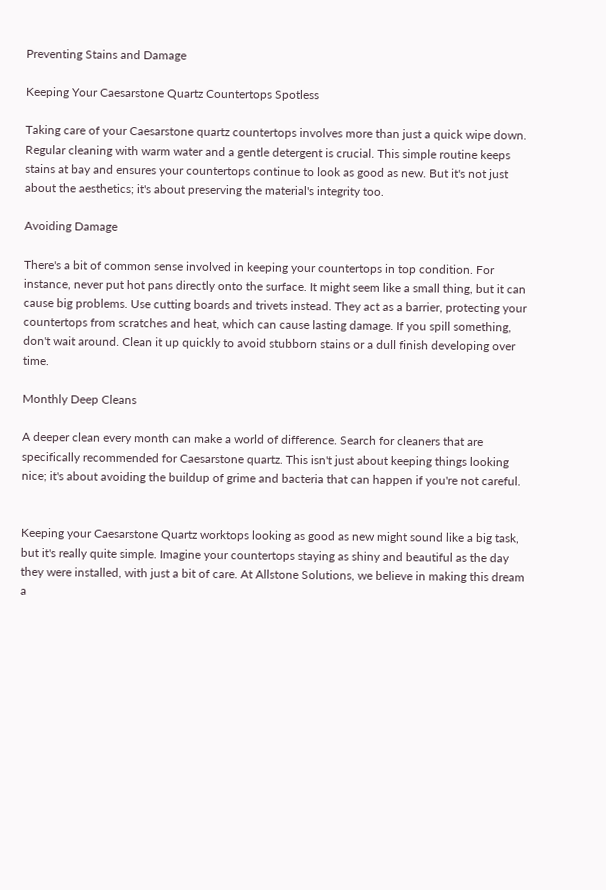Preventing Stains and Damage

Keeping Your Caesarstone Quartz Countertops Spotless

Taking care of your Caesarstone quartz countertops involves more than just a quick wipe down. Regular cleaning with warm water and a gentle detergent is crucial. This simple routine keeps stains at bay and ensures your countertops continue to look as good as new. But it's not just about the aesthetics; it's about preserving the material's integrity too.

Avoiding Damage

There's a bit of common sense involved in keeping your countertops in top condition. For instance, never put hot pans directly onto the surface. It might seem like a small thing, but it can cause big problems. Use cutting boards and trivets instead. They act as a barrier, protecting your countertops from scratches and heat, which can cause lasting damage. If you spill something, don't wait around. Clean it up quickly to avoid stubborn stains or a dull finish developing over time.

Monthly Deep Cleans

A deeper clean every month can make a world of difference. Search for cleaners that are specifically recommended for Caesarstone quartz. This isn't just about keeping things looking nice; it's about avoiding the buildup of grime and bacteria that can happen if you're not careful.


Keeping your Caesarstone Quartz worktops looking as good as new might sound like a big task, but it's really quite simple. Imagine your countertops staying as shiny and beautiful as the day they were installed, with just a bit of care. At Allstone Solutions, we believe in making this dream a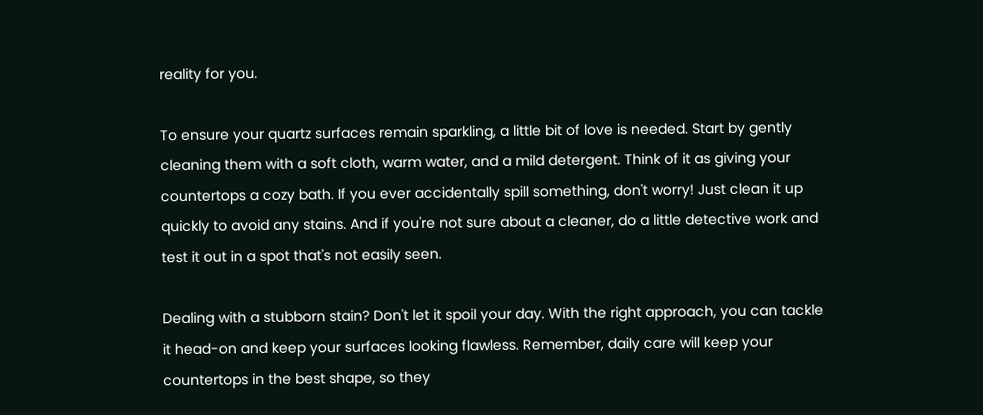reality for you.

To ensure your quartz surfaces remain sparkling, a little bit of love is needed. Start by gently cleaning them with a soft cloth, warm water, and a mild detergent. Think of it as giving your countertops a cozy bath. If you ever accidentally spill something, don't worry! Just clean it up quickly to avoid any stains. And if you're not sure about a cleaner, do a little detective work and test it out in a spot that's not easily seen.

Dealing with a stubborn stain? Don't let it spoil your day. With the right approach, you can tackle it head-on and keep your surfaces looking flawless. Remember, daily care will keep your countertops in the best shape, so they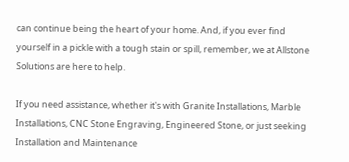can continue being the heart of your home. And, if you ever find yourself in a pickle with a tough stain or spill, remember, we at Allstone Solutions are here to help.

If you need assistance, whether it's with Granite Installations, Marble Installations, CNC Stone Engraving, Engineered Stone, or just seeking Installation and Maintenance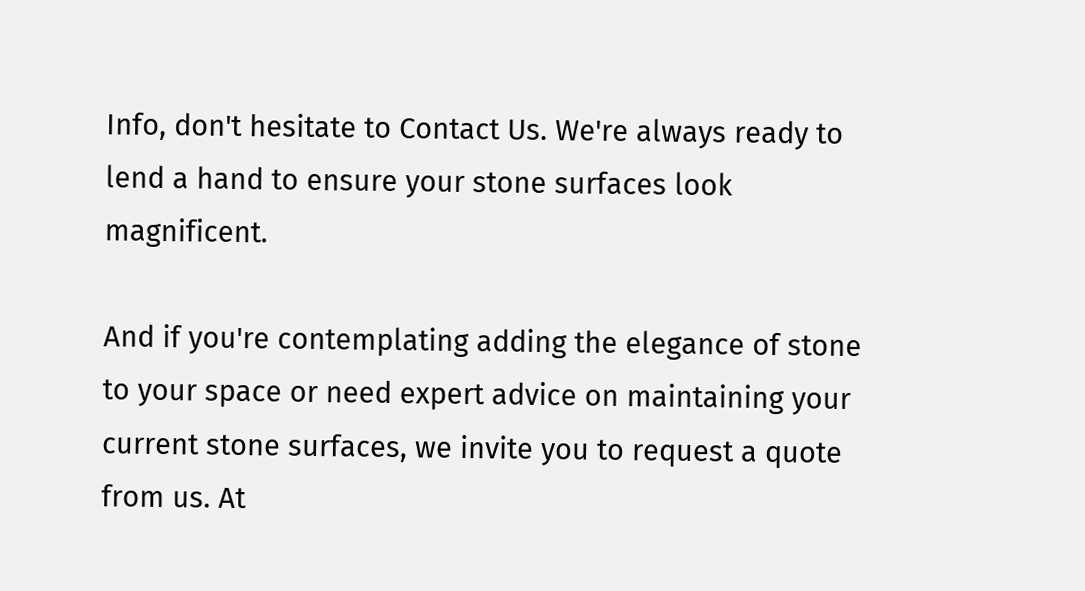Info, don't hesitate to Contact Us. We're always ready to lend a hand to ensure your stone surfaces look magnificent.

And if you're contemplating adding the elegance of stone to your space or need expert advice on maintaining your current stone surfaces, we invite you to request a quote from us. At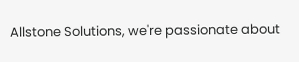Allstone Solutions, we're passionate about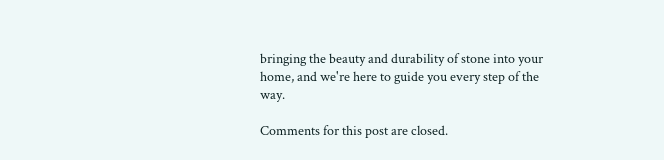bringing the beauty and durability of stone into your home, and we're here to guide you every step of the way.

Comments for this post are closed.